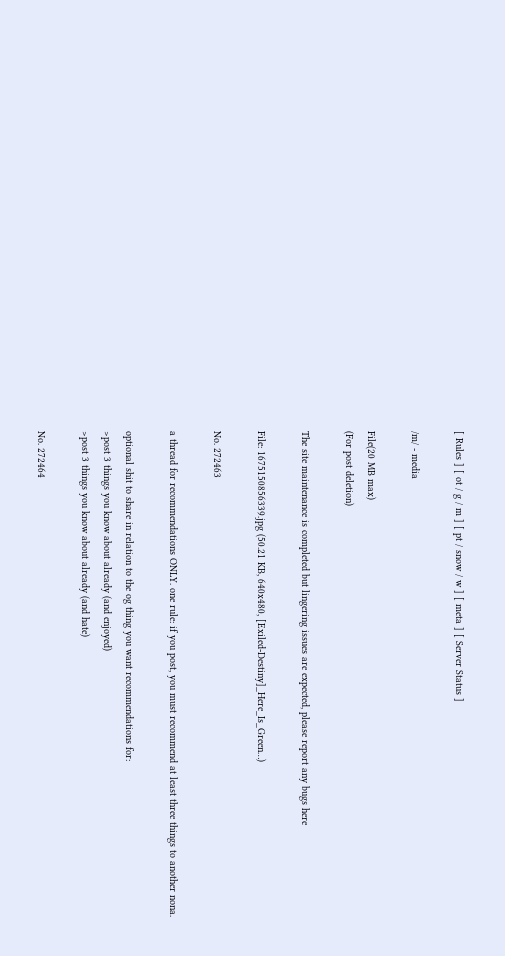[ Rules ] [ ot / g / m ] [ pt / snow / w ] [ meta ] [ Server Status ]

/m/ - media

File(20 MB max)
(For post deletion)

The site maintenance is completed but lingering issues are expected, please report any bugs here

File: 1675150856339.jpg (50.21 KB, 640x480, [Exiled-Destiny]_Here_Is_Green…)

No. 272463

a thread for recommendations ONLY. one rule: if you post, you must recommend at least three things to another nona.

optional shit to share in relation to the og thing you want recommendations for:
>post 3 things you know about already (and enjoyed)
>post 3 things you know about already (and hate)

No. 272464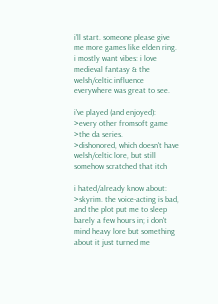i'll start. someone please give me more games like elden ring. i mostly want vibes: i love medieval fantasy & the welsh/celtic influence everywhere was great to see.

i've played (and enjoyed):
>every other fromsoft game
>the da series.
>dishonored, which doesn't have welsh/celtic lore, but still somehow scratched that itch

i hated/already know about:
>skyrim. the voice-acting is bad, and the plot put me to sleep barely a few hours in; i don't mind heavy lore but something about it just turned me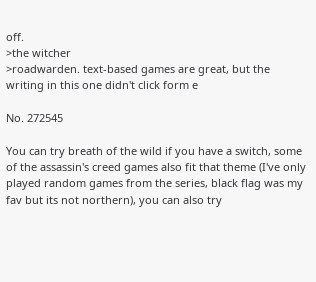off.
>the witcher
>roadwarden. text-based games are great, but the writing in this one didn't click form e

No. 272545

You can try breath of the wild if you have a switch, some of the assassin's creed games also fit that theme (I've only played random games from the series, black flag was my fav but its not northern), you can also try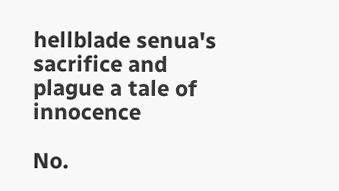hellblade senua's sacrifice and plague a tale of innocence

No.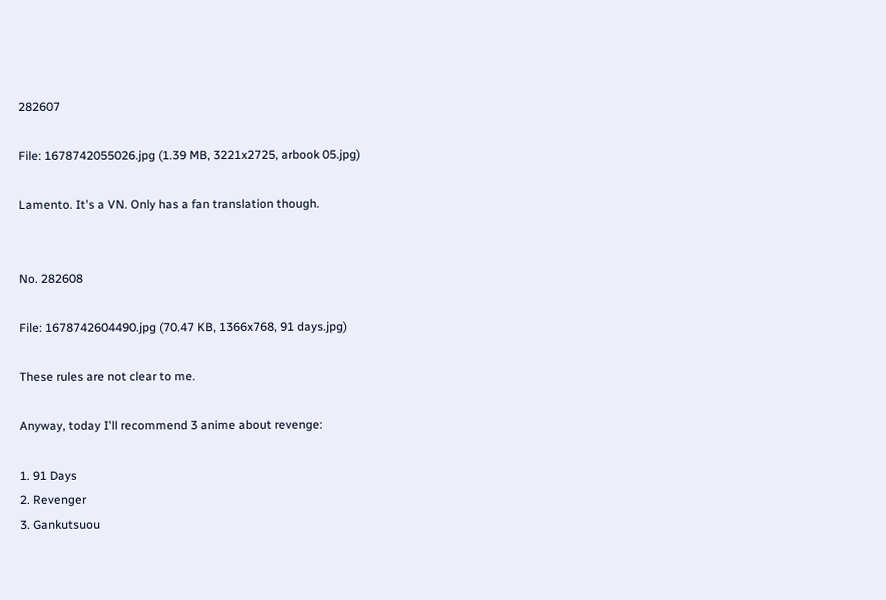282607

File: 1678742055026.jpg (1.39 MB, 3221x2725, arbook 05.jpg)

Lamento. It's a VN. Only has a fan translation though.


No. 282608

File: 1678742604490.jpg (70.47 KB, 1366x768, 91 days.jpg)

These rules are not clear to me.

Anyway, today I'll recommend 3 anime about revenge:

1. 91 Days
2. Revenger
3. Gankutsuou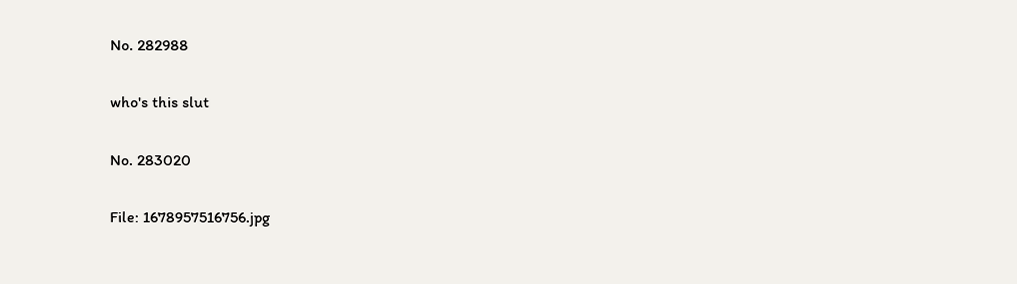No. 282988

who's this slut

No. 283020

File: 1678957516756.jpg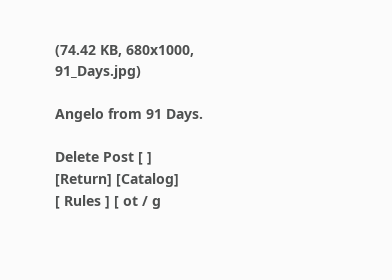(74.42 KB, 680x1000, 91_Days.jpg)

Angelo from 91 Days.

Delete Post [ ]
[Return] [Catalog]
[ Rules ] [ ot / g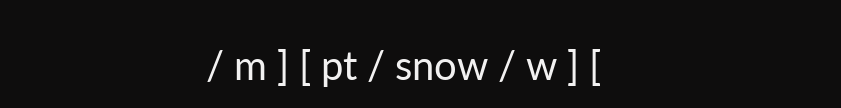/ m ] [ pt / snow / w ] [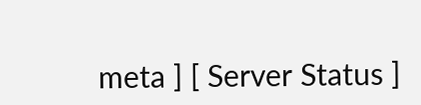meta ] [ Server Status ]